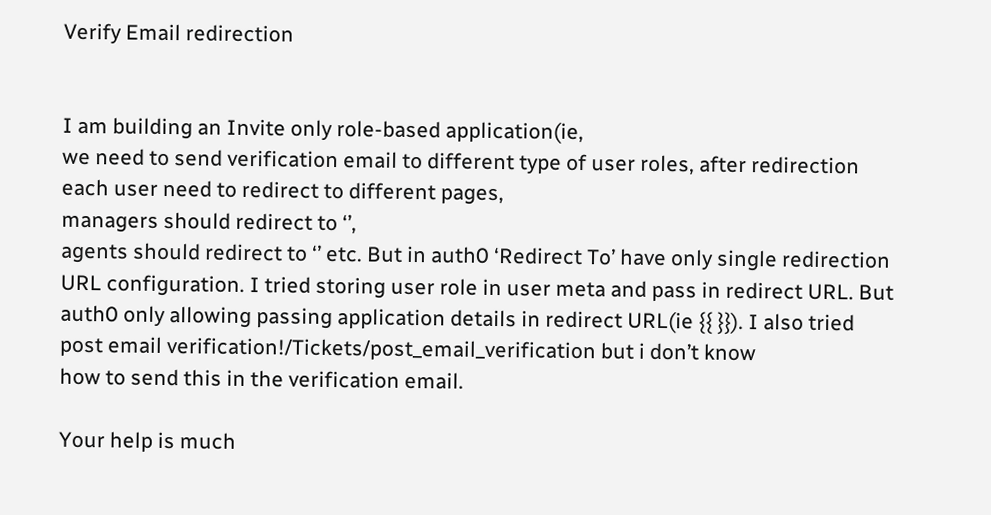Verify Email redirection


I am building an Invite only role-based application(ie,
we need to send verification email to different type of user roles, after redirection each user need to redirect to different pages,
managers should redirect to ‘’,
agents should redirect to ‘’ etc. But in auth0 ‘Redirect To’ have only single redirection URL configuration. I tried storing user role in user meta and pass in redirect URL. But auth0 only allowing passing application details in redirect URL(ie {{ }}). I also tried post email verification!/Tickets/post_email_verification but i don’t know
how to send this in the verification email.

Your help is much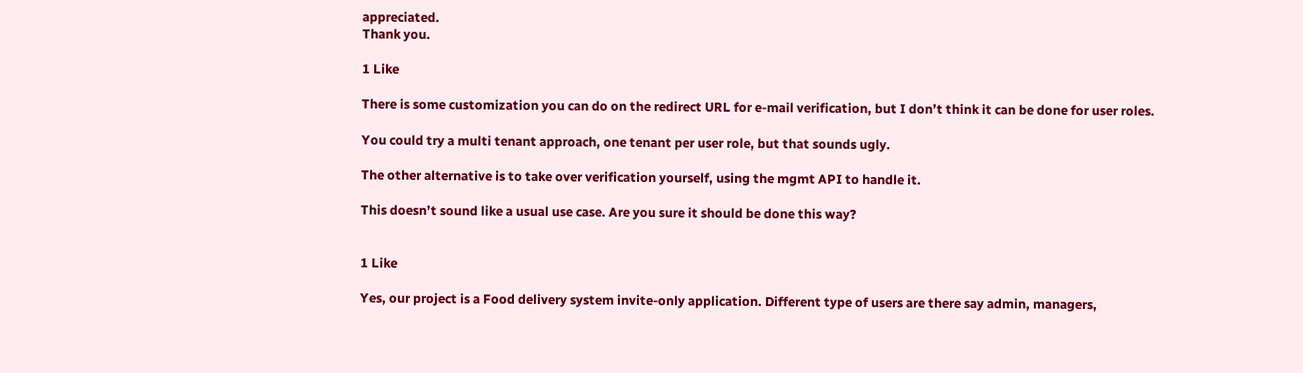appreciated.
Thank you.

1 Like

There is some customization you can do on the redirect URL for e-mail verification, but I don’t think it can be done for user roles.

You could try a multi tenant approach, one tenant per user role, but that sounds ugly.

The other alternative is to take over verification yourself, using the mgmt API to handle it.

This doesn’t sound like a usual use case. Are you sure it should be done this way?


1 Like

Yes, our project is a Food delivery system invite-only application. Different type of users are there say admin, managers,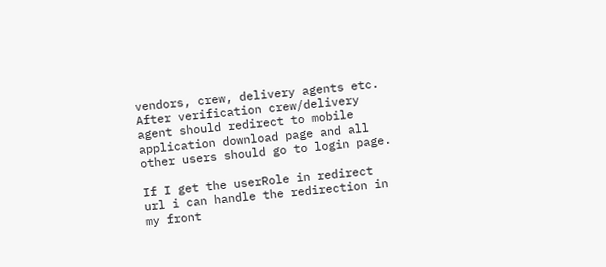vendors, crew, delivery agents etc. After verification crew/delivery agent should redirect to mobile application download page and all other users should go to login page.

If I get the userRole in redirect url i can handle the redirection in my front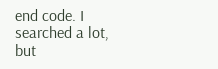end code. I searched a lot, but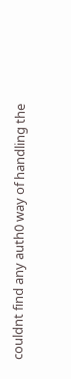couldnt find any auth0 way of handling the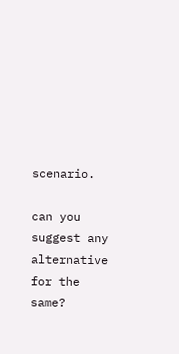scenario.

can you suggest any alternative for the same?